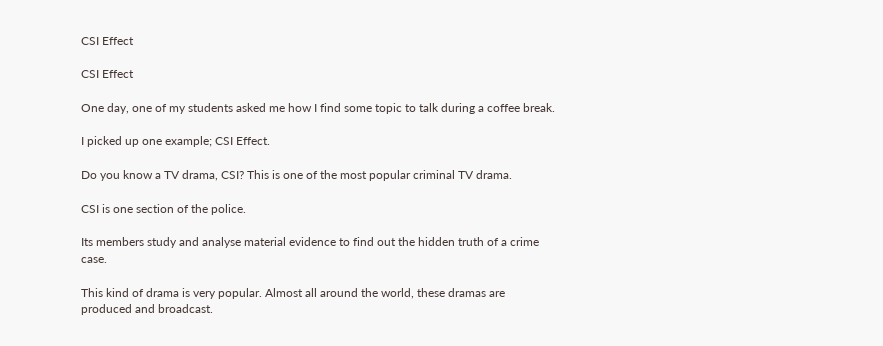CSI Effect

CSI Effect

One day, one of my students asked me how I find some topic to talk during a coffee break.

I picked up one example; CSI Effect.

Do you know a TV drama, CSI? This is one of the most popular criminal TV drama.

CSI is one section of the police.

Its members study and analyse material evidence to find out the hidden truth of a crime case.

This kind of drama is very popular. Almost all around the world, these dramas are produced and broadcast.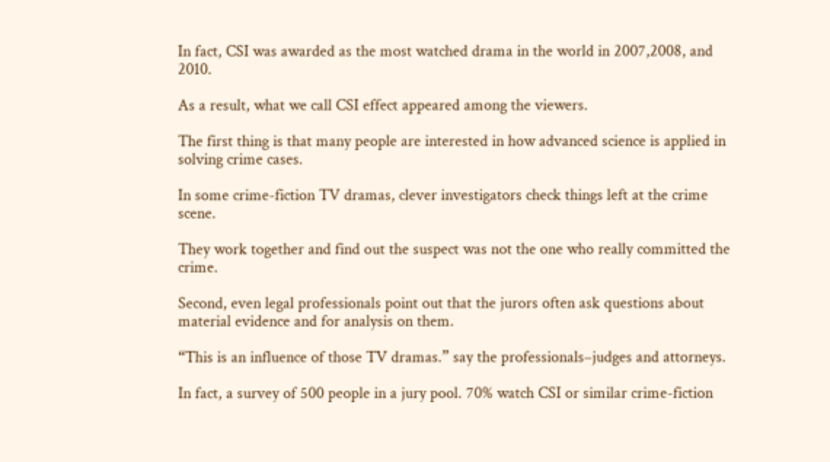In fact, CSI was awarded as the most watched drama in the world in 2007,2008, and 2010.

As a result, what we call CSI effect appeared among the viewers.

The first thing is that many people are interested in how advanced science is applied in
solving crime cases.

In some crime-fiction TV dramas, clever investigators check things left at the crime scene.

They work together and find out the suspect was not the one who really committed the crime.

Second, even legal professionals point out that the jurors often ask questions about material evidence and for analysis on them.

“This is an influence of those TV dramas.” say the professionals–judges and attorneys.

In fact, a survey of 500 people in a jury pool. 70% watch CSI or similar crime-fiction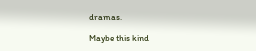dramas.

Maybe this kind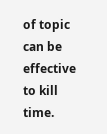of topic can be effective to kill time.